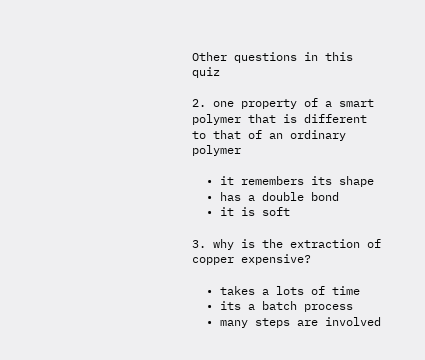Other questions in this quiz

2. one property of a smart polymer that is different to that of an ordinary polymer

  • it remembers its shape
  • has a double bond
  • it is soft

3. why is the extraction of copper expensive?

  • takes a lots of time
  • its a batch process
  • many steps are involved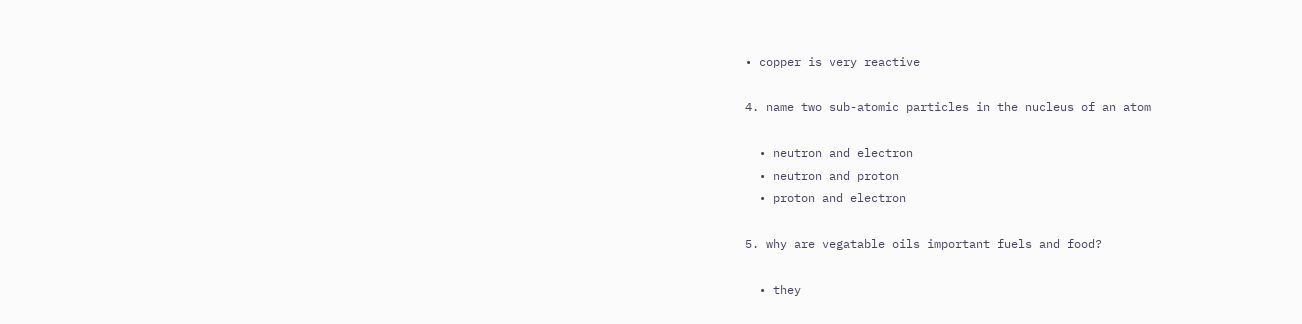• copper is very reactive

4. name two sub-atomic particles in the nucleus of an atom

  • neutron and electron
  • neutron and proton
  • proton and electron

5. why are vegatable oils important fuels and food?

  • they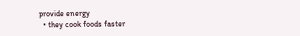provide energy
  • they cook foods faster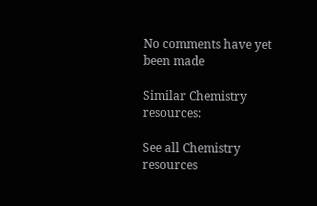No comments have yet been made

Similar Chemistry resources:

See all Chemistry resources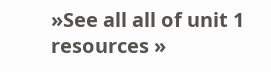»See all all of unit 1 resources »